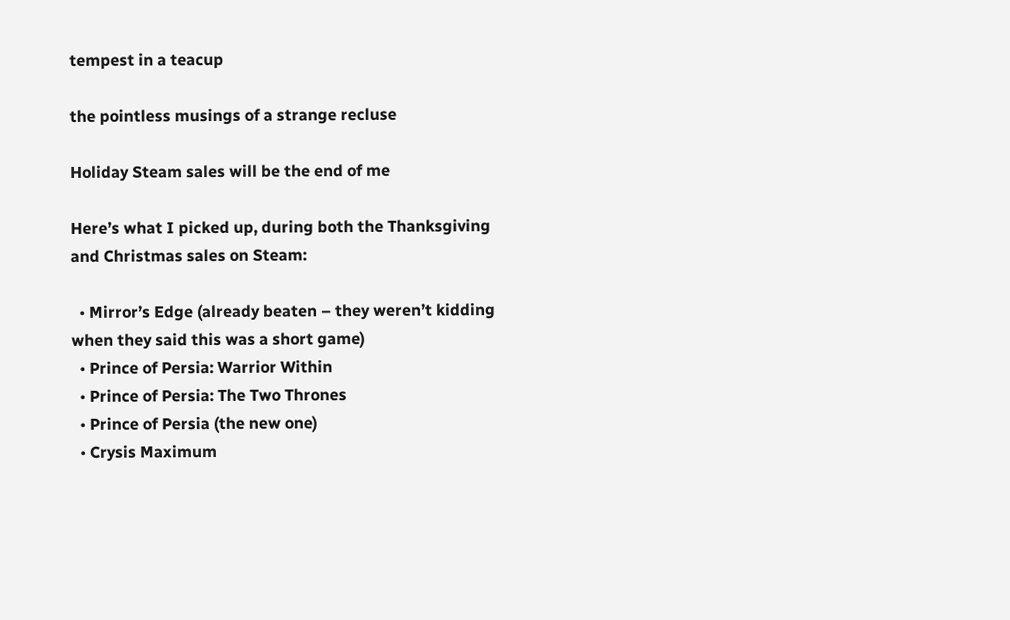tempest in a teacup

the pointless musings of a strange recluse

Holiday Steam sales will be the end of me

Here’s what I picked up, during both the Thanksgiving and Christmas sales on Steam:

  • Mirror’s Edge (already beaten – they weren’t kidding when they said this was a short game)
  • Prince of Persia: Warrior Within
  • Prince of Persia: The Two Thrones
  • Prince of Persia (the new one)
  • Crysis Maximum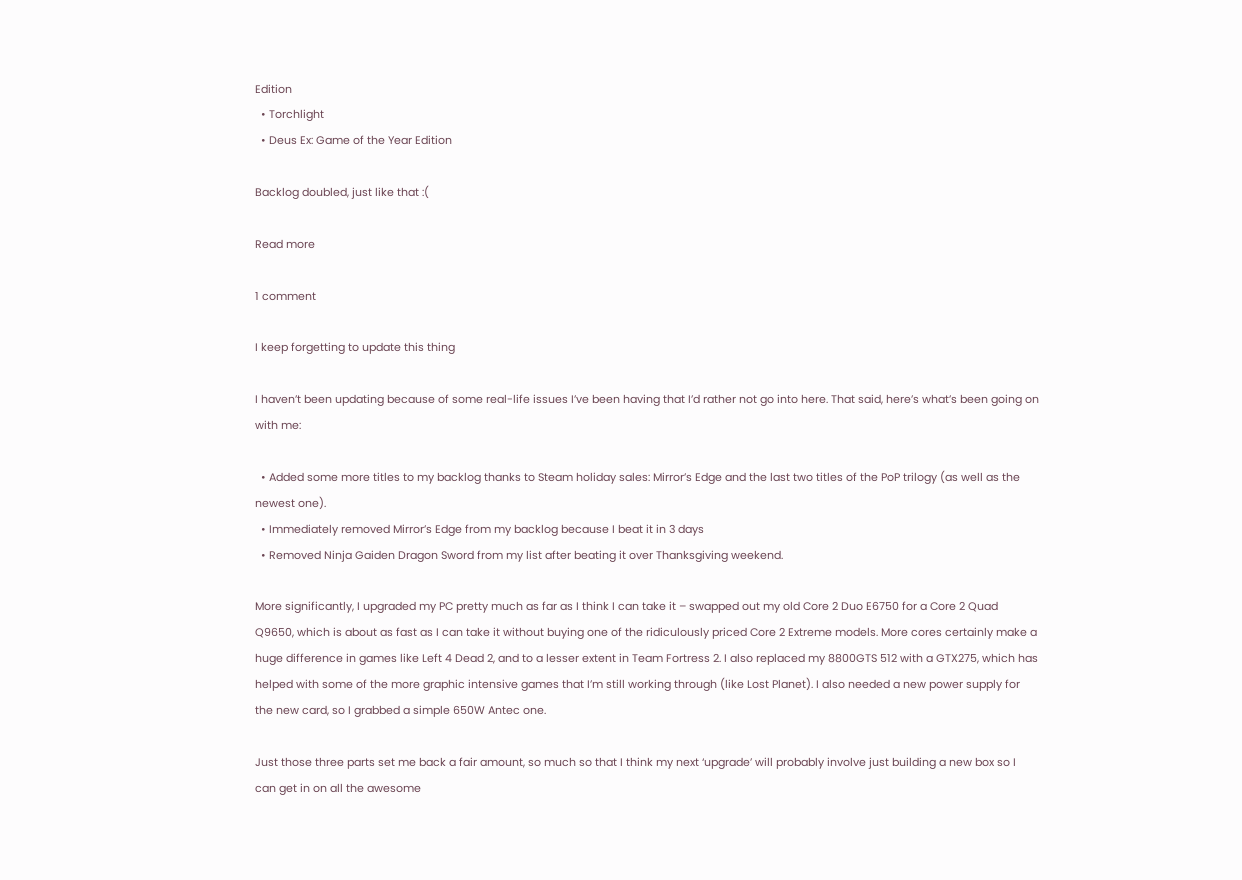Edition
  • Torchlight
  • Deus Ex: Game of the Year Edition

Backlog doubled, just like that :(

Read more

1 comment

I keep forgetting to update this thing

I haven’t been updating because of some real-life issues I’ve been having that I’d rather not go into here. That said, here’s what’s been going on with me:

  • Added some more titles to my backlog thanks to Steam holiday sales: Mirror’s Edge and the last two titles of the PoP trilogy (as well as the newest one).
  • Immediately removed Mirror’s Edge from my backlog because I beat it in 3 days
  • Removed Ninja Gaiden Dragon Sword from my list after beating it over Thanksgiving weekend.

More significantly, I upgraded my PC pretty much as far as I think I can take it – swapped out my old Core 2 Duo E6750 for a Core 2 Quad Q9650, which is about as fast as I can take it without buying one of the ridiculously priced Core 2 Extreme models. More cores certainly make a huge difference in games like Left 4 Dead 2, and to a lesser extent in Team Fortress 2. I also replaced my 8800GTS 512 with a GTX275, which has helped with some of the more graphic intensive games that I’m still working through (like Lost Planet). I also needed a new power supply for the new card, so I grabbed a simple 650W Antec one.

Just those three parts set me back a fair amount, so much so that I think my next ‘upgrade’ will probably involve just building a new box so I can get in on all the awesome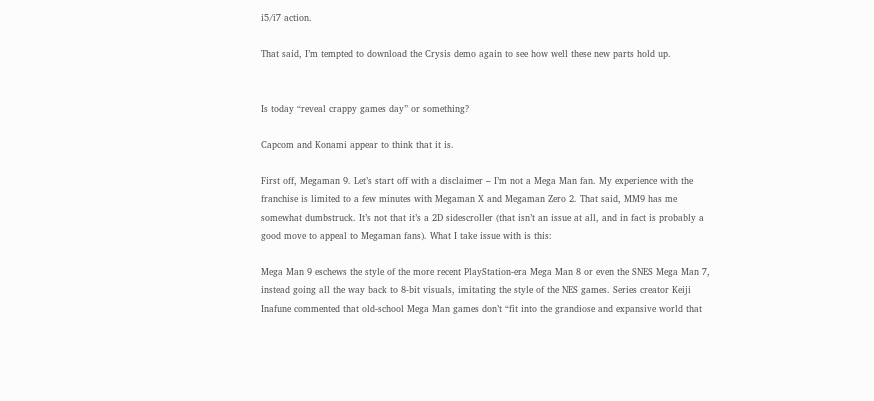i5/i7 action.

That said, I’m tempted to download the Crysis demo again to see how well these new parts hold up.


Is today “reveal crappy games day” or something?

Capcom and Konami appear to think that it is.

First off, Megaman 9. Let’s start off with a disclaimer – I’m not a Mega Man fan. My experience with the franchise is limited to a few minutes with Megaman X and Megaman Zero 2. That said, MM9 has me somewhat dumbstruck. It’s not that it’s a 2D sidescroller (that isn’t an issue at all, and in fact is probably a good move to appeal to Megaman fans). What I take issue with is this:

Mega Man 9 eschews the style of the more recent PlayStation-era Mega Man 8 or even the SNES Mega Man 7, instead going all the way back to 8-bit visuals, imitating the style of the NES games. Series creator Keiji Inafune commented that old-school Mega Man games don’t “fit into the grandiose and expansive world that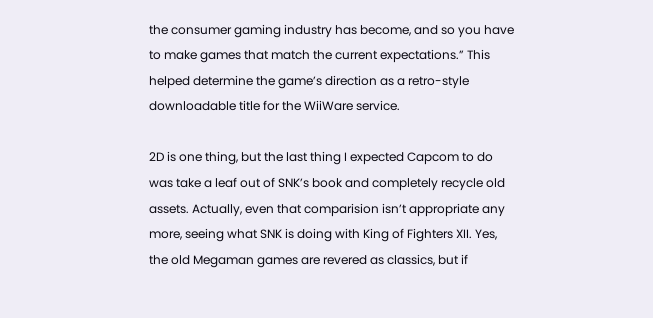the consumer gaming industry has become, and so you have to make games that match the current expectations.” This helped determine the game’s direction as a retro-style downloadable title for the WiiWare service.

2D is one thing, but the last thing I expected Capcom to do was take a leaf out of SNK’s book and completely recycle old assets. Actually, even that comparision isn’t appropriate any more, seeing what SNK is doing with King of Fighters XII. Yes, the old Megaman games are revered as classics, but if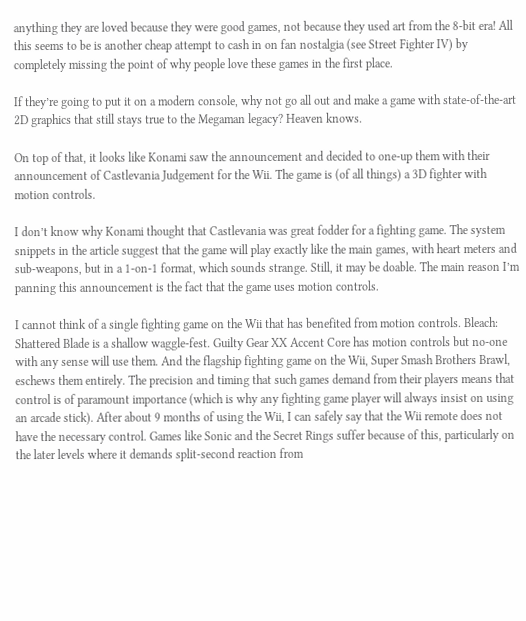anything they are loved because they were good games, not because they used art from the 8-bit era! All this seems to be is another cheap attempt to cash in on fan nostalgia (see Street Fighter IV) by completely missing the point of why people love these games in the first place.

If they’re going to put it on a modern console, why not go all out and make a game with state-of-the-art 2D graphics that still stays true to the Megaman legacy? Heaven knows.

On top of that, it looks like Konami saw the announcement and decided to one-up them with their announcement of Castlevania Judgement for the Wii. The game is (of all things) a 3D fighter with motion controls.

I don’t know why Konami thought that Castlevania was great fodder for a fighting game. The system snippets in the article suggest that the game will play exactly like the main games, with heart meters and sub-weapons, but in a 1-on-1 format, which sounds strange. Still, it may be doable. The main reason I’m panning this announcement is the fact that the game uses motion controls.

I cannot think of a single fighting game on the Wii that has benefited from motion controls. Bleach: Shattered Blade is a shallow waggle-fest. Guilty Gear XX Accent Core has motion controls but no-one with any sense will use them. And the flagship fighting game on the Wii, Super Smash Brothers Brawl, eschews them entirely. The precision and timing that such games demand from their players means that control is of paramount importance (which is why any fighting game player will always insist on using an arcade stick). After about 9 months of using the Wii, I can safely say that the Wii remote does not have the necessary control. Games like Sonic and the Secret Rings suffer because of this, particularly on the later levels where it demands split-second reaction from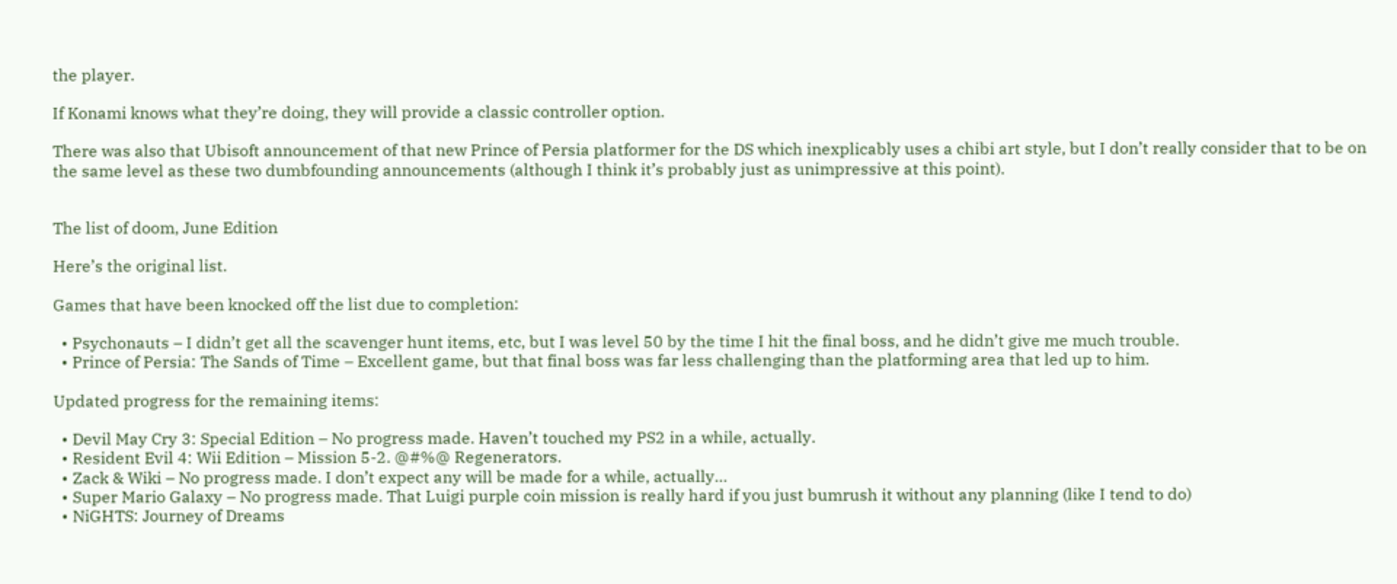the player.

If Konami knows what they’re doing, they will provide a classic controller option.

There was also that Ubisoft announcement of that new Prince of Persia platformer for the DS which inexplicably uses a chibi art style, but I don’t really consider that to be on the same level as these two dumbfounding announcements (although I think it’s probably just as unimpressive at this point).


The list of doom, June Edition

Here’s the original list.

Games that have been knocked off the list due to completion:

  • Psychonauts – I didn’t get all the scavenger hunt items, etc, but I was level 50 by the time I hit the final boss, and he didn’t give me much trouble.
  • Prince of Persia: The Sands of Time – Excellent game, but that final boss was far less challenging than the platforming area that led up to him.

Updated progress for the remaining items:

  • Devil May Cry 3: Special Edition – No progress made. Haven’t touched my PS2 in a while, actually.
  • Resident Evil 4: Wii Edition – Mission 5-2. @#%@ Regenerators.
  • Zack & Wiki – No progress made. I don’t expect any will be made for a while, actually…
  • Super Mario Galaxy – No progress made. That Luigi purple coin mission is really hard if you just bumrush it without any planning (like I tend to do)
  • NiGHTS: Journey of Dreams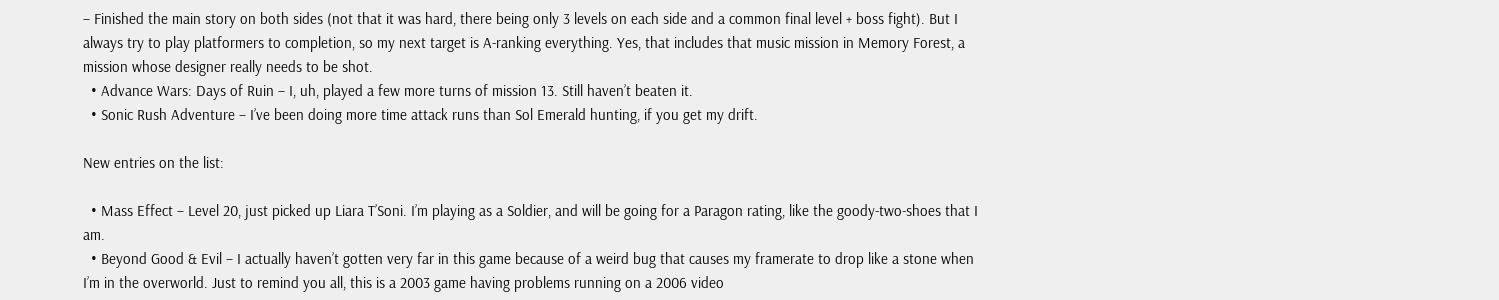– Finished the main story on both sides (not that it was hard, there being only 3 levels on each side and a common final level + boss fight). But I always try to play platformers to completion, so my next target is A-ranking everything. Yes, that includes that music mission in Memory Forest, a mission whose designer really needs to be shot.
  • Advance Wars: Days of Ruin – I, uh, played a few more turns of mission 13. Still haven’t beaten it.
  • Sonic Rush Adventure – I’ve been doing more time attack runs than Sol Emerald hunting, if you get my drift.

New entries on the list:

  • Mass Effect – Level 20, just picked up Liara T’Soni. I’m playing as a Soldier, and will be going for a Paragon rating, like the goody-two-shoes that I am.
  • Beyond Good & Evil – I actually haven’t gotten very far in this game because of a weird bug that causes my framerate to drop like a stone when I’m in the overworld. Just to remind you all, this is a 2003 game having problems running on a 2006 video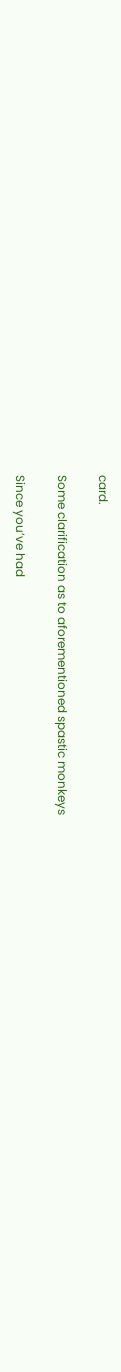card.

Some clarification as to aforementioned spastic monkeys

Since you’ve had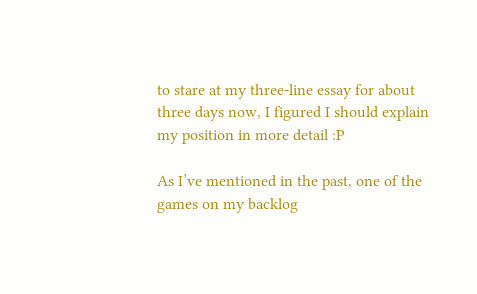to stare at my three-line essay for about three days now, I figured I should explain my position in more detail :P

As I’ve mentioned in the past, one of the games on my backlog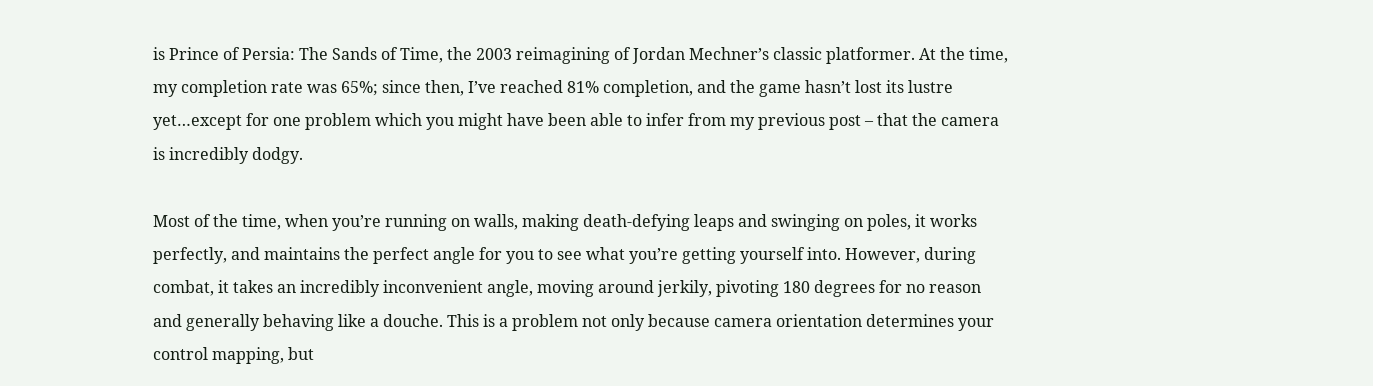is Prince of Persia: The Sands of Time, the 2003 reimagining of Jordan Mechner’s classic platformer. At the time, my completion rate was 65%; since then, I’ve reached 81% completion, and the game hasn’t lost its lustre yet…except for one problem which you might have been able to infer from my previous post – that the camera is incredibly dodgy.

Most of the time, when you’re running on walls, making death-defying leaps and swinging on poles, it works perfectly, and maintains the perfect angle for you to see what you’re getting yourself into. However, during combat, it takes an incredibly inconvenient angle, moving around jerkily, pivoting 180 degrees for no reason and generally behaving like a douche. This is a problem not only because camera orientation determines your control mapping, but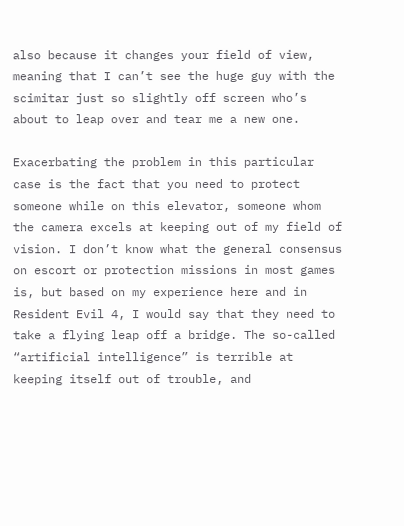also because it changes your field of view, meaning that I can’t see the huge guy with the scimitar just so slightly off screen who’s about to leap over and tear me a new one.

Exacerbating the problem in this particular case is the fact that you need to protect someone while on this elevator, someone whom the camera excels at keeping out of my field of vision. I don’t know what the general consensus on escort or protection missions in most games is, but based on my experience here and in Resident Evil 4, I would say that they need to take a flying leap off a bridge. The so-called “artificial intelligence” is terrible at keeping itself out of trouble, and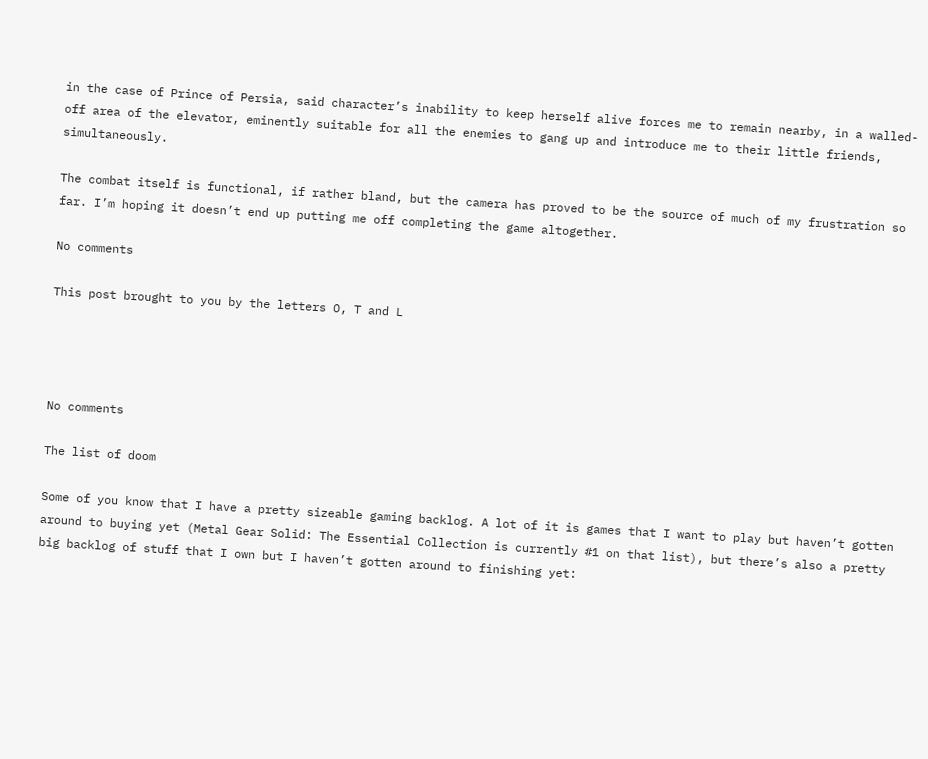in the case of Prince of Persia, said character’s inability to keep herself alive forces me to remain nearby, in a walled-off area of the elevator, eminently suitable for all the enemies to gang up and introduce me to their little friends, simultaneously.

The combat itself is functional, if rather bland, but the camera has proved to be the source of much of my frustration so far. I’m hoping it doesn’t end up putting me off completing the game altogether.

No comments

This post brought to you by the letters O, T and L




No comments

The list of doom

Some of you know that I have a pretty sizeable gaming backlog. A lot of it is games that I want to play but haven’t gotten around to buying yet (Metal Gear Solid: The Essential Collection is currently #1 on that list), but there’s also a pretty big backlog of stuff that I own but I haven’t gotten around to finishing yet: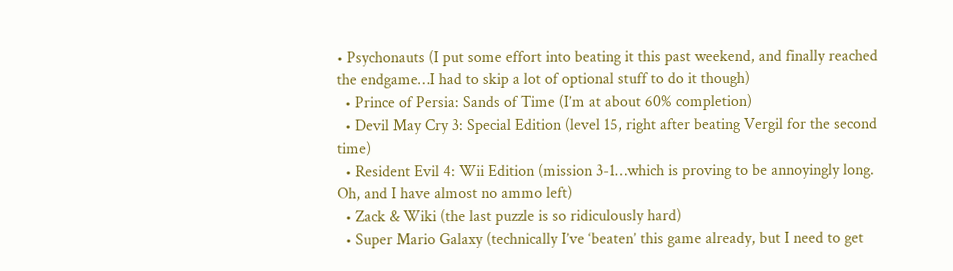• Psychonauts (I put some effort into beating it this past weekend, and finally reached the endgame…I had to skip a lot of optional stuff to do it though)
  • Prince of Persia: Sands of Time (I’m at about 60% completion)
  • Devil May Cry 3: Special Edition (level 15, right after beating Vergil for the second time)
  • Resident Evil 4: Wii Edition (mission 3-1…which is proving to be annoyingly long. Oh, and I have almost no ammo left)
  • Zack & Wiki (the last puzzle is so ridiculously hard)
  • Super Mario Galaxy (technically I’ve ‘beaten’ this game already, but I need to get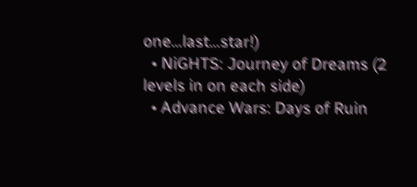one…last…star!)
  • NiGHTS: Journey of Dreams (2 levels in on each side)
  • Advance Wars: Days of Ruin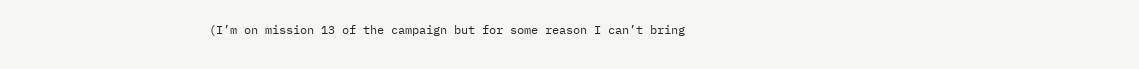(I’m on mission 13 of the campaign but for some reason I can’t bring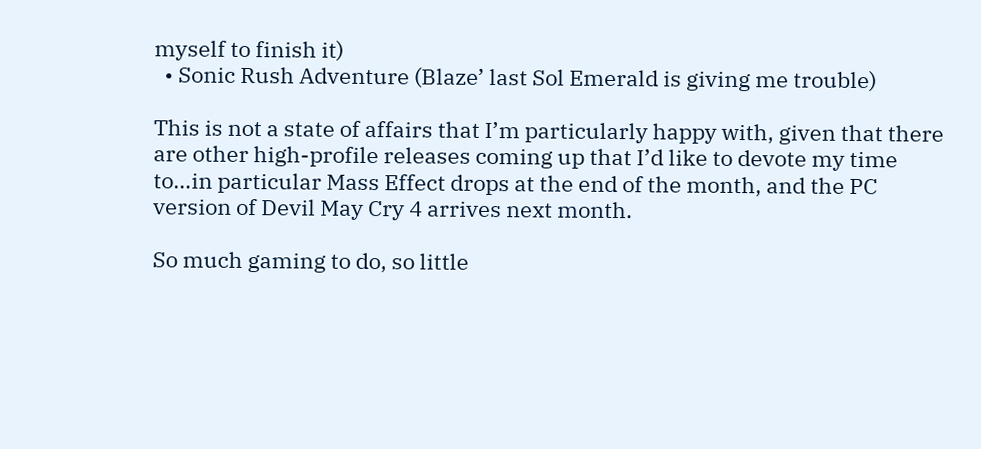myself to finish it)
  • Sonic Rush Adventure (Blaze’ last Sol Emerald is giving me trouble)

This is not a state of affairs that I’m particularly happy with, given that there are other high-profile releases coming up that I’d like to devote my time to…in particular Mass Effect drops at the end of the month, and the PC version of Devil May Cry 4 arrives next month.

So much gaming to do, so little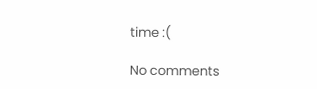time :(

No comments